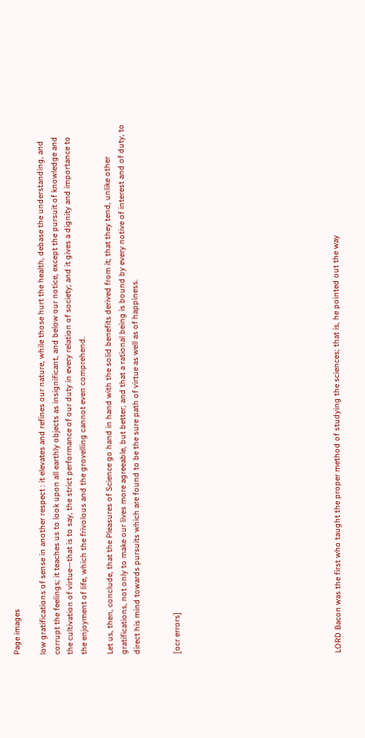Page images

low gratifications of sense in another respect : it elevates and refines our nature, while those hurt the health, debase the understanding, and corrupt the feelings; it teaches us to look upon all earthly objects as insignificant, and below our notice, except the pursuit of knowledge and the cultivation of virtue—that is to say, the strict performance of our duty in every relation of society; and it gives a dignity and importance to the enjoyment of life, which the frivolous and the grovelling cannot even comprehend.

Let us, then, conclude, that the Pleasures of Science go hand in hand with the solid benefits derived from it; that they tend, unlike other gratifications, not only to make our lives more agreeable, but better; and that a rational being is bound by every notive of interest and of duty, to direct his mind towards pursuits which are found to be the sure path of virtue as well as of happiness.


[ocr errors]











LORD Bacon was the first who taught the proper method of studying the sciences; that is, he pointed out the way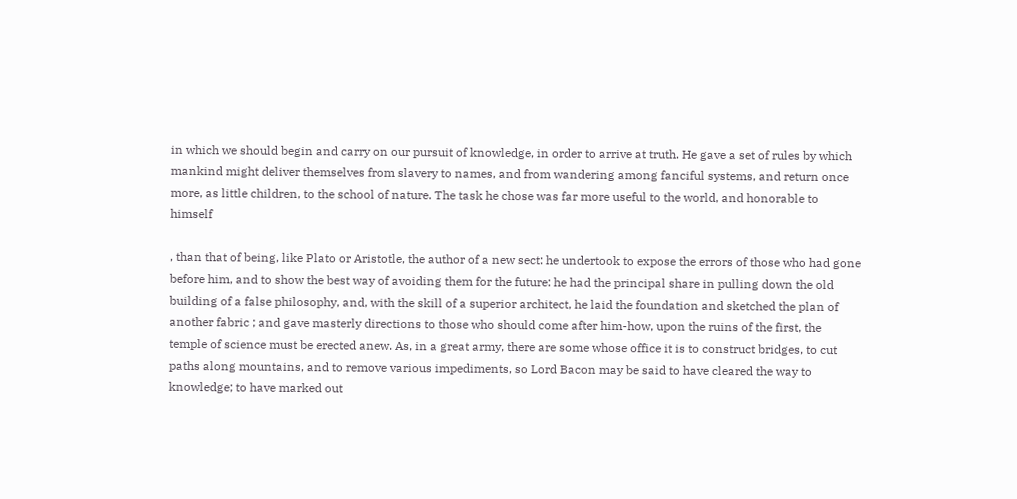in which we should begin and carry on our pursuit of knowledge, in order to arrive at truth. He gave a set of rules by which mankind might deliver themselves from slavery to names, and from wandering among fanciful systems, and return once more, as little children, to the school of nature. The task he chose was far more useful to the world, and honorable to himself

, than that of being, like Plato or Aristotle, the author of a new sect: he undertook to expose the errors of those who had gone before him, and to show the best way of avoiding them for the future: he had the principal share in pulling down the old building of a false philosophy, and, with the skill of a superior architect, he laid the foundation and sketched the plan of another fabric ; and gave masterly directions to those who should come after him-how, upon the ruins of the first, the temple of science must be erected anew. As, in a great army, there are some whose office it is to construct bridges, to cut paths along mountains, and to remove various impediments, so Lord Bacon may be said to have cleared the way to knowledge; to have marked out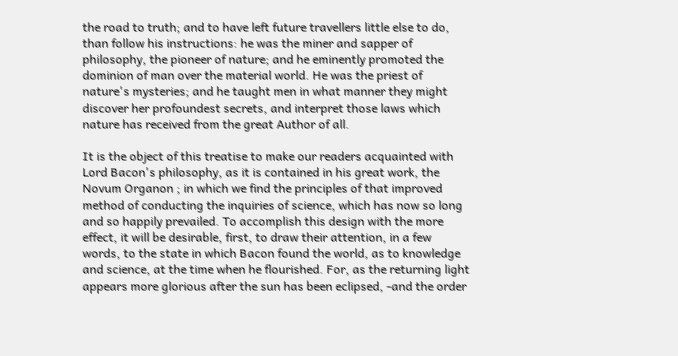the road to truth; and to have left future travellers little else to do, than follow his instructions: he was the miner and sapper of philosophy, the pioneer of nature; and he eminently promoted the dominion of man over the material world. He was the priest of nature's mysteries; and he taught men in what manner they might discover her profoundest secrets, and interpret those laws which nature has received from the great Author of all.

It is the object of this treatise to make our readers acquainted with Lord Bacon's philosophy, as it is contained in his great work, the Novum Organon ; in which we find the principles of that improved method of conducting the inquiries of science, which has now so long and so happily prevailed. To accomplish this design with the more effect, it will be desirable, first, to draw their attention, in a few words, to the state in which Bacon found the world, as to knowledge and science, at the time when he flourished. For, as the returning light appears more glorious after the sun has been eclipsed, -and the order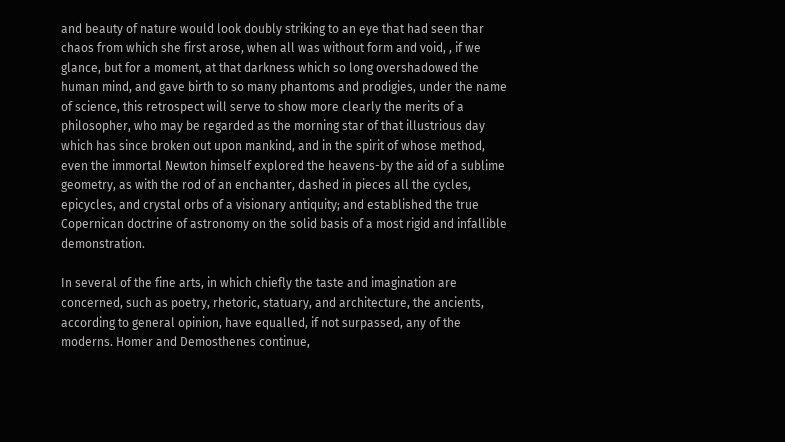and beauty of nature would look doubly striking to an eye that had seen thar chaos from which she first arose, when all was without form and void, , if we glance, but for a moment, at that darkness which so long overshadowed the human mind, and gave birth to so many phantoms and prodigies, under the name of science, this retrospect will serve to show more clearly the merits of a philosopher, who may be regarded as the morning star of that illustrious day which has since broken out upon mankind, and in the spirit of whose method, even the immortal Newton himself explored the heavens-by the aid of a sublime geometry, as with the rod of an enchanter, dashed in pieces all the cycles, epicycles, and crystal orbs of a visionary antiquity; and established the true Copernican doctrine of astronomy on the solid basis of a most rigid and infallible demonstration.

In several of the fine arts, in which chiefly the taste and imagination are concerned, such as poetry, rhetoric, statuary, and architecture, the ancients, according to general opinion, have equalled, if not surpassed, any of the moderns. Homer and Demosthenes continue,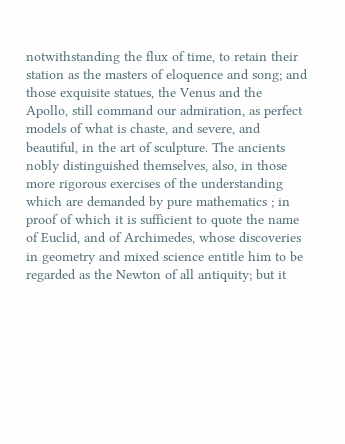notwithstanding the flux of time, to retain their station as the masters of eloquence and song; and those exquisite statues, the Venus and the Apollo, still command our admiration, as perfect models of what is chaste, and severe, and beautiful, in the art of sculpture. The ancients nobly distinguished themselves, also, in those more rigorous exercises of the understanding which are demanded by pure mathematics ; in proof of which it is sufficient to quote the name of Euclid, and of Archimedes, whose discoveries in geometry and mixed science entitle him to be regarded as the Newton of all antiquity; but it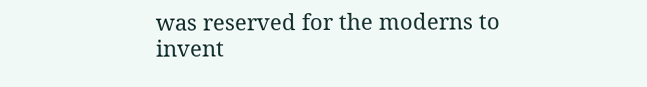was reserved for the moderns to invent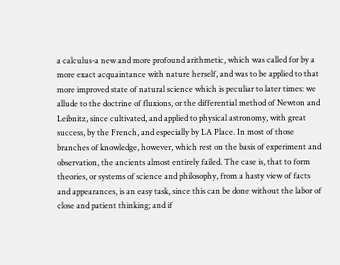a calculus-a new and more profound arithmetic, which was called for by a more exact acquaintance with nature herself, and was to be applied to that more improved state of natural science which is peculiar to later times: we allude to the doctrine of fluxions, or the differential method of Newton and Leibnitz, since cultivated, and applied to physical astronomy, with great success, by the French, and especially by LA Place. In most of those branches of knowledge, however, which rest on the basis of experiment and observation, the ancients almost entirely failed. The case is, that to form theories, or systems of science and philosophy, from a hasty view of facts and appearances, is an easy task, since this can be done without the labor of close and patient thinking; and if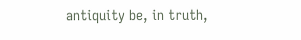antiquity be, in truth,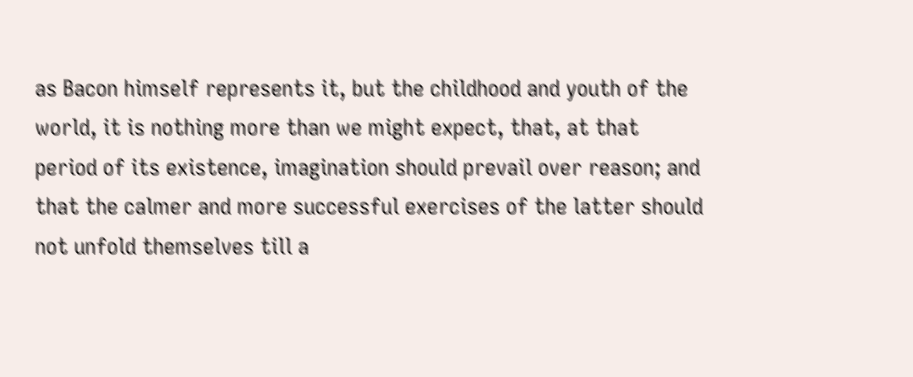as Bacon himself represents it, but the childhood and youth of the world, it is nothing more than we might expect, that, at that period of its existence, imagination should prevail over reason; and that the calmer and more successful exercises of the latter should not unfold themselves till a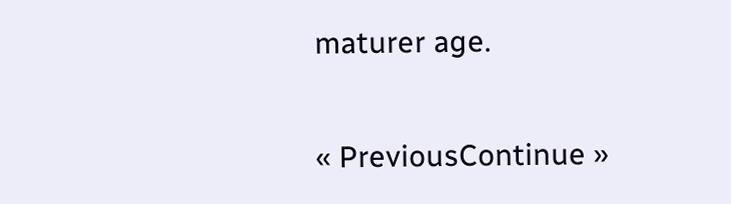maturer age.

« PreviousContinue »